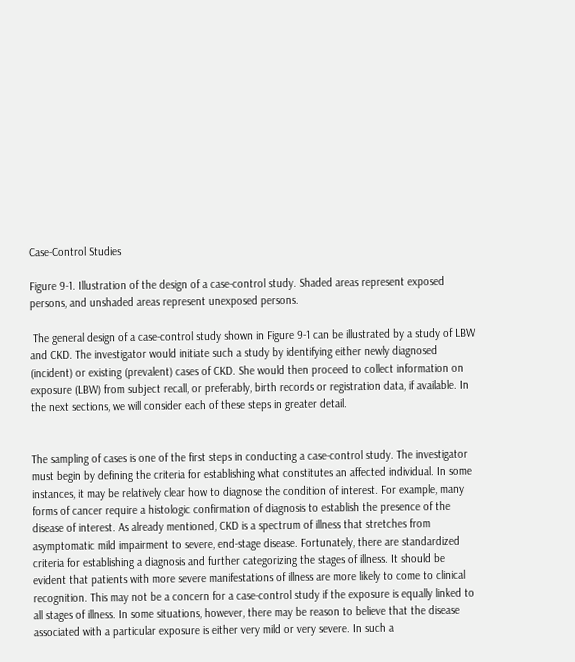Case-Control Studies

Figure 9-1. Illustration of the design of a case-control study. Shaded areas represent exposed persons, and unshaded areas represent unexposed persons.

 The general design of a case-control study shown in Figure 9-1 can be illustrated by a study of LBW and CKD. The investigator would initiate such a study by identifying either newly diagnosed (incident) or existing (prevalent) cases of CKD. She would then proceed to collect information on exposure (LBW) from subject recall, or preferably, birth records or registration data, if available. In the next sections, we will consider each of these steps in greater detail.


The sampling of cases is one of the first steps in conducting a case-control study. The investigator must begin by defining the criteria for establishing what constitutes an affected individual. In some instances, it may be relatively clear how to diagnose the condition of interest. For example, many forms of cancer require a histologic confirmation of diagnosis to establish the presence of the disease of interest. As already mentioned, CKD is a spectrum of illness that stretches from asymptomatic mild impairment to severe, end-stage disease. Fortunately, there are standardized criteria for establishing a diagnosis and further categorizing the stages of illness. It should be evident that patients with more severe manifestations of illness are more likely to come to clinical recognition. This may not be a concern for a case-control study if the exposure is equally linked to all stages of illness. In some situations, however, there may be reason to believe that the disease associated with a particular exposure is either very mild or very severe. In such a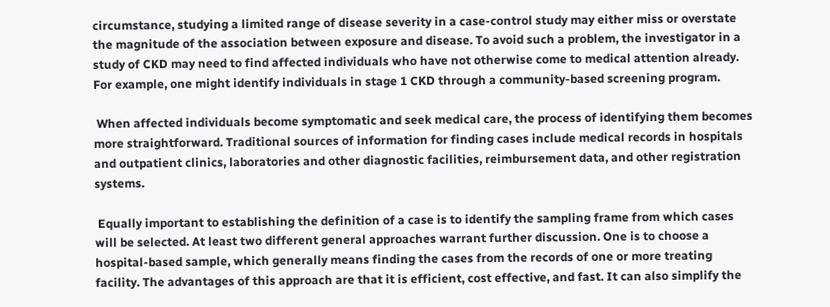circumstance, studying a limited range of disease severity in a case-control study may either miss or overstate the magnitude of the association between exposure and disease. To avoid such a problem, the investigator in a study of CKD may need to find affected individuals who have not otherwise come to medical attention already. For example, one might identify individuals in stage 1 CKD through a community-based screening program.

 When affected individuals become symptomatic and seek medical care, the process of identifying them becomes more straightforward. Traditional sources of information for finding cases include medical records in hospitals and outpatient clinics, laboratories and other diagnostic facilities, reimbursement data, and other registration systems.

 Equally important to establishing the definition of a case is to identify the sampling frame from which cases will be selected. At least two different general approaches warrant further discussion. One is to choose a hospital-based sample, which generally means finding the cases from the records of one or more treating facility. The advantages of this approach are that it is efficient, cost effective, and fast. It can also simplify the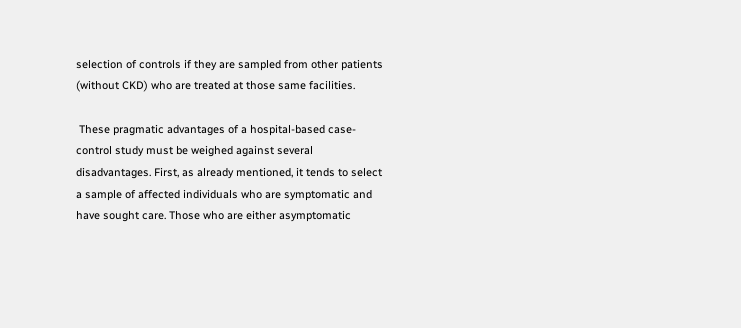selection of controls if they are sampled from other patients (without CKD) who are treated at those same facilities.

 These pragmatic advantages of a hospital-based case-control study must be weighed against several disadvantages. First, as already mentioned, it tends to select a sample of affected individuals who are symptomatic and have sought care. Those who are either asymptomatic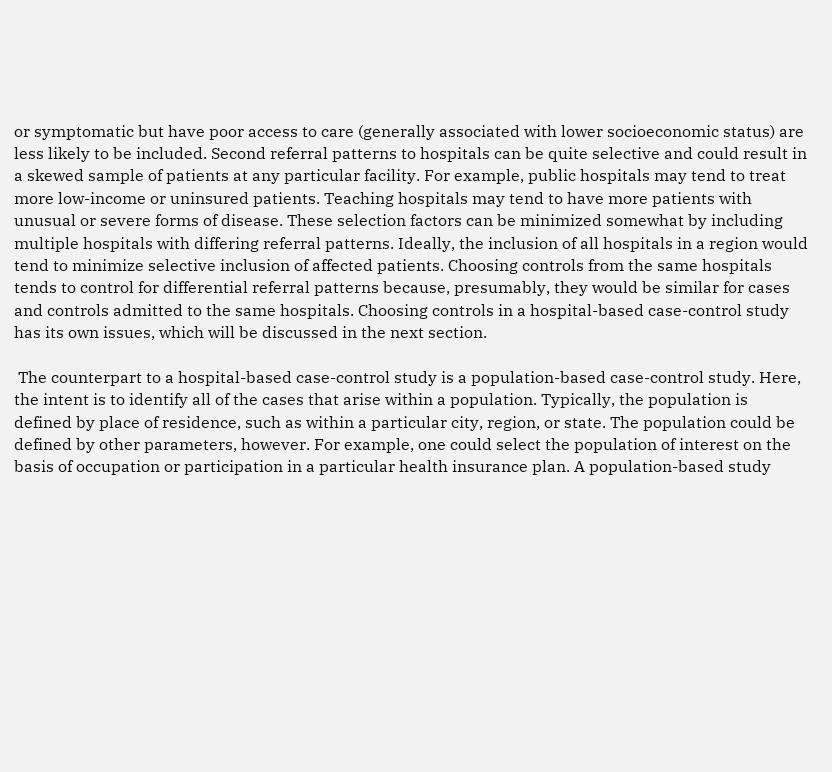or symptomatic but have poor access to care (generally associated with lower socioeconomic status) are less likely to be included. Second referral patterns to hospitals can be quite selective and could result in a skewed sample of patients at any particular facility. For example, public hospitals may tend to treat more low-income or uninsured patients. Teaching hospitals may tend to have more patients with unusual or severe forms of disease. These selection factors can be minimized somewhat by including multiple hospitals with differing referral patterns. Ideally, the inclusion of all hospitals in a region would tend to minimize selective inclusion of affected patients. Choosing controls from the same hospitals tends to control for differential referral patterns because, presumably, they would be similar for cases and controls admitted to the same hospitals. Choosing controls in a hospital-based case-control study has its own issues, which will be discussed in the next section.

 The counterpart to a hospital-based case-control study is a population-based case-control study. Here, the intent is to identify all of the cases that arise within a population. Typically, the population is defined by place of residence, such as within a particular city, region, or state. The population could be defined by other parameters, however. For example, one could select the population of interest on the basis of occupation or participation in a particular health insurance plan. A population-based study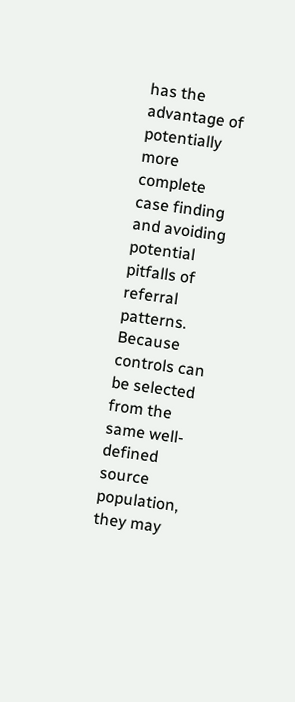has the advantage of potentially more complete case finding and avoiding potential pitfalls of referral patterns. Because controls can be selected from the same well-defined source population, they may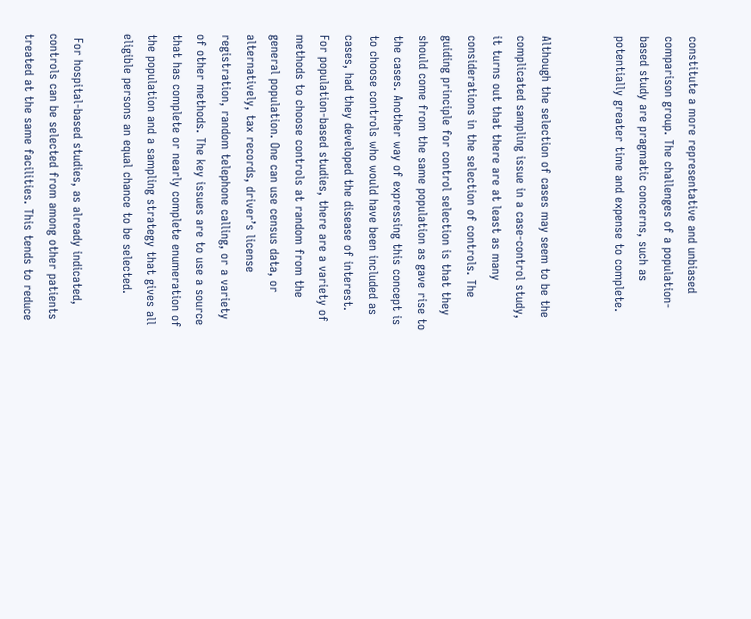constitute a more representative and unbiased comparison group. The challenges of a population-based study are pragmatic concerns, such as potentially greater time and expense to complete.


Although the selection of cases may seem to be the complicated sampling issue in a case-control study, it turns out that there are at least as many considerations in the selection of controls. The guiding principle for control selection is that they should come from the same population as gave rise to the cases. Another way of expressing this concept is to choose controls who would have been included as cases, had they developed the disease of interest. For population-based studies, there are a variety of methods to choose controls at random from the general population. One can use census data, or alternatively, tax records, driver’s license registration, random telephone calling, or a variety of other methods. The key issues are to use a source that has complete or nearly complete enumeration of the population and a sampling strategy that gives all eligible persons an equal chance to be selected.

 For hospital-based studies, as already indicated, controls can be selected from among other patients treated at the same facilities. This tends to reduce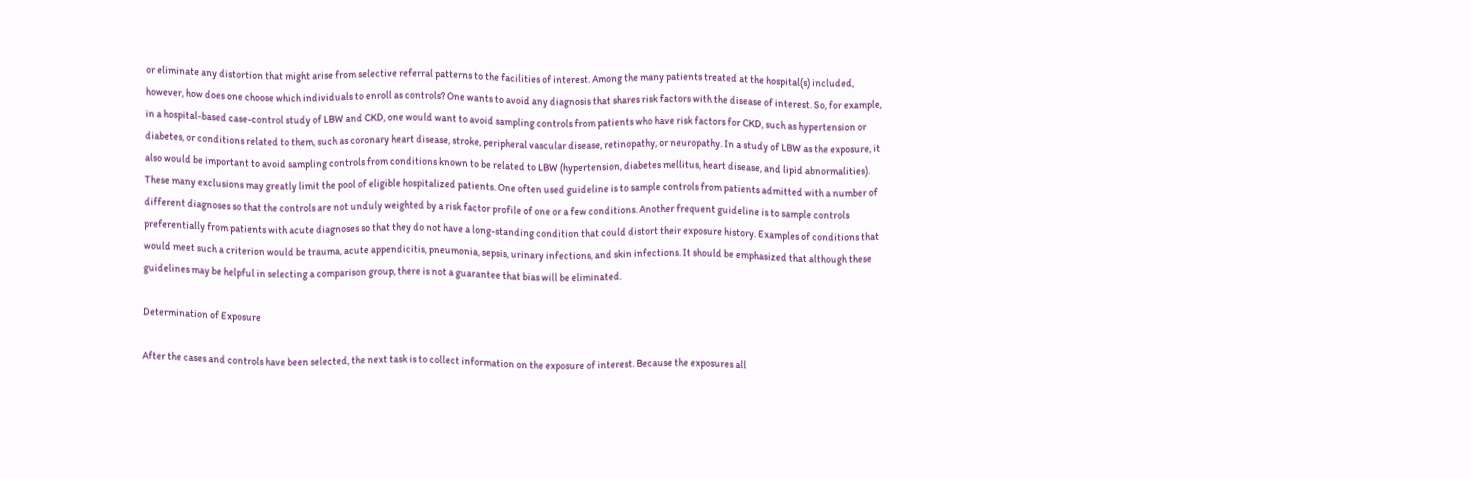or eliminate any distortion that might arise from selective referral patterns to the facilities of interest. Among the many patients treated at the hospital(s) included, however, how does one choose which individuals to enroll as controls? One wants to avoid any diagnosis that shares risk factors with the disease of interest. So, for example, in a hospital-based case-control study of LBW and CKD, one would want to avoid sampling controls from patients who have risk factors for CKD, such as hypertension or diabetes, or conditions related to them, such as coronary heart disease, stroke, peripheral vascular disease, retinopathy, or neuropathy. In a study of LBW as the exposure, it also would be important to avoid sampling controls from conditions known to be related to LBW (hypertension, diabetes mellitus, heart disease, and lipid abnormalities). These many exclusions may greatly limit the pool of eligible hospitalized patients. One often used guideline is to sample controls from patients admitted with a number of different diagnoses so that the controls are not unduly weighted by a risk factor profile of one or a few conditions. Another frequent guideline is to sample controls preferentially from patients with acute diagnoses so that they do not have a long-standing condition that could distort their exposure history. Examples of conditions that would meet such a criterion would be trauma, acute appendicitis, pneumonia, sepsis, urinary infections, and skin infections. It should be emphasized that although these guidelines may be helpful in selecting a comparison group, there is not a guarantee that bias will be eliminated.

Determination of Exposure

After the cases and controls have been selected, the next task is to collect information on the exposure of interest. Because the exposures all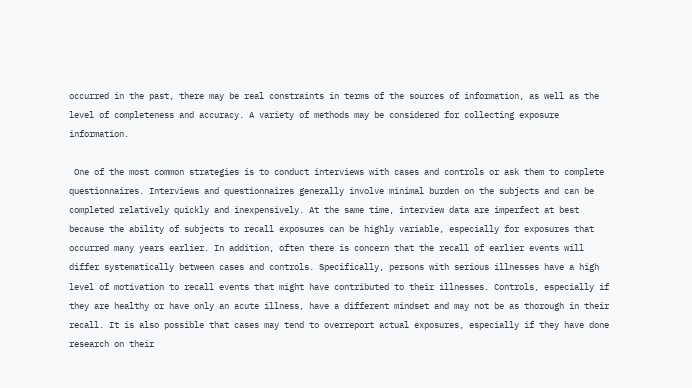occurred in the past, there may be real constraints in terms of the sources of information, as well as the level of completeness and accuracy. A variety of methods may be considered for collecting exposure information.

 One of the most common strategies is to conduct interviews with cases and controls or ask them to complete questionnaires. Interviews and questionnaires generally involve minimal burden on the subjects and can be completed relatively quickly and inexpensively. At the same time, interview data are imperfect at best because the ability of subjects to recall exposures can be highly variable, especially for exposures that occurred many years earlier. In addition, often there is concern that the recall of earlier events will differ systematically between cases and controls. Specifically, persons with serious illnesses have a high level of motivation to recall events that might have contributed to their illnesses. Controls, especially if they are healthy or have only an acute illness, have a different mindset and may not be as thorough in their recall. It is also possible that cases may tend to overreport actual exposures, especially if they have done research on their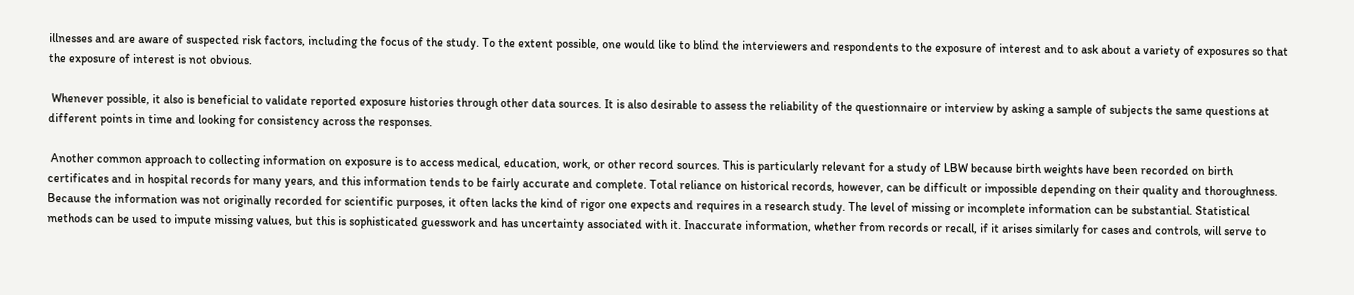illnesses and are aware of suspected risk factors, including the focus of the study. To the extent possible, one would like to blind the interviewers and respondents to the exposure of interest and to ask about a variety of exposures so that the exposure of interest is not obvious.

 Whenever possible, it also is beneficial to validate reported exposure histories through other data sources. It is also desirable to assess the reliability of the questionnaire or interview by asking a sample of subjects the same questions at different points in time and looking for consistency across the responses.

 Another common approach to collecting information on exposure is to access medical, education, work, or other record sources. This is particularly relevant for a study of LBW because birth weights have been recorded on birth certificates and in hospital records for many years, and this information tends to be fairly accurate and complete. Total reliance on historical records, however, can be difficult or impossible depending on their quality and thoroughness. Because the information was not originally recorded for scientific purposes, it often lacks the kind of rigor one expects and requires in a research study. The level of missing or incomplete information can be substantial. Statistical methods can be used to impute missing values, but this is sophisticated guesswork and has uncertainty associated with it. Inaccurate information, whether from records or recall, if it arises similarly for cases and controls, will serve to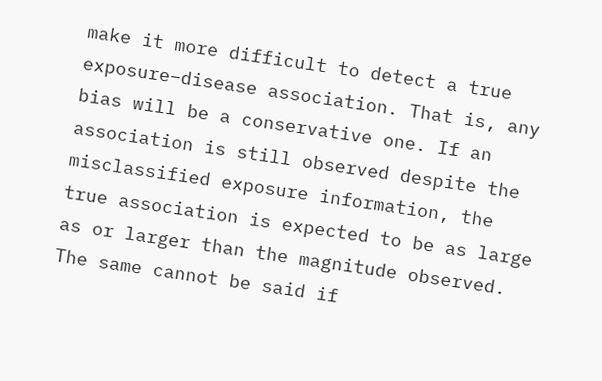make it more difficult to detect a true exposure–disease association. That is, any bias will be a conservative one. If an association is still observed despite the misclassified exposure information, the true association is expected to be as large as or larger than the magnitude observed. The same cannot be said if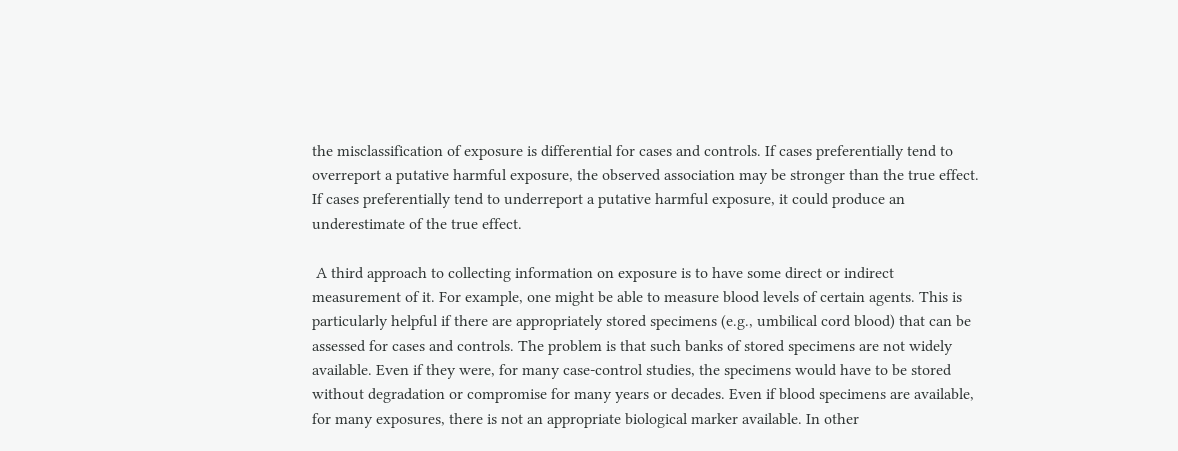the misclassification of exposure is differential for cases and controls. If cases preferentially tend to overreport a putative harmful exposure, the observed association may be stronger than the true effect. If cases preferentially tend to underreport a putative harmful exposure, it could produce an underestimate of the true effect.

 A third approach to collecting information on exposure is to have some direct or indirect measurement of it. For example, one might be able to measure blood levels of certain agents. This is particularly helpful if there are appropriately stored specimens (e.g., umbilical cord blood) that can be assessed for cases and controls. The problem is that such banks of stored specimens are not widely available. Even if they were, for many case-control studies, the specimens would have to be stored without degradation or compromise for many years or decades. Even if blood specimens are available, for many exposures, there is not an appropriate biological marker available. In other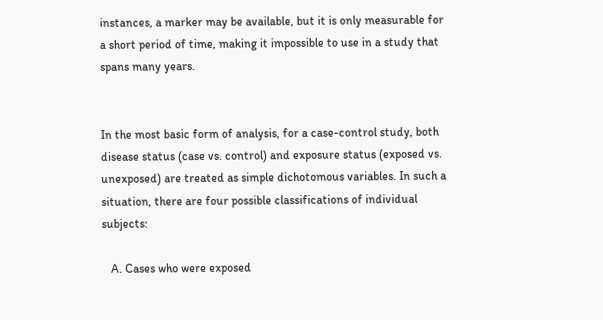instances, a marker may be available, but it is only measurable for a short period of time, making it impossible to use in a study that spans many years.


In the most basic form of analysis, for a case-control study, both disease status (case vs. control) and exposure status (exposed vs. unexposed) are treated as simple dichotomous variables. In such a situation, there are four possible classifications of individual subjects:

   A. Cases who were exposed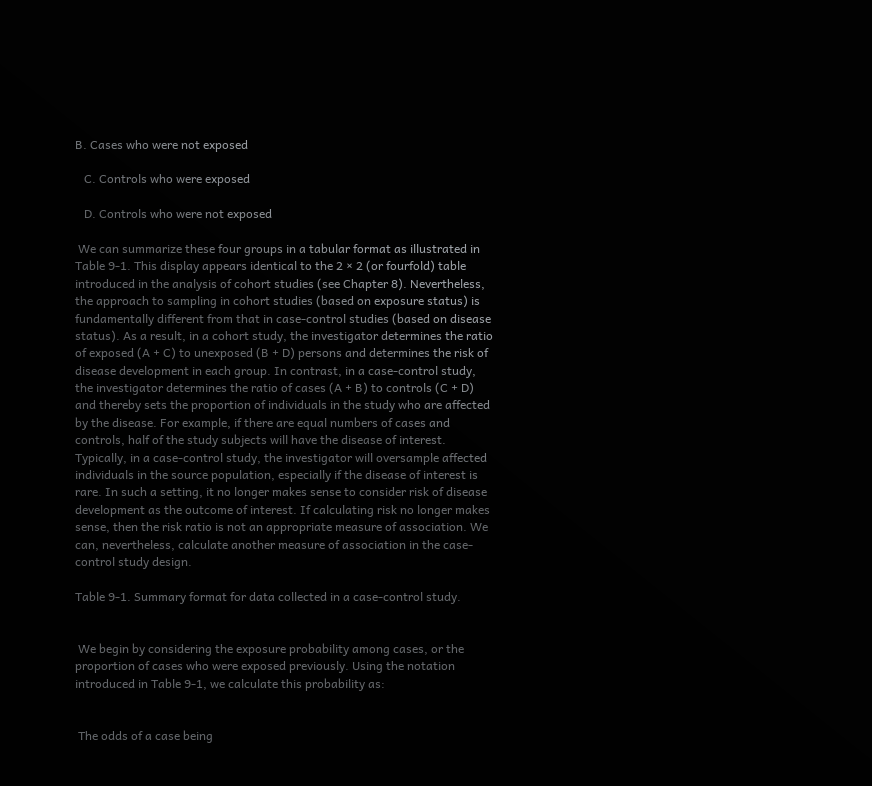B. Cases who were not exposed

   C. Controls who were exposed

   D. Controls who were not exposed

 We can summarize these four groups in a tabular format as illustrated in Table 9-1. This display appears identical to the 2 × 2 (or fourfold) table introduced in the analysis of cohort studies (see Chapter 8). Nevertheless, the approach to sampling in cohort studies (based on exposure status) is fundamentally different from that in case-control studies (based on disease status). As a result, in a cohort study, the investigator determines the ratio of exposed (A + C) to unexposed (B + D) persons and determines the risk of disease development in each group. In contrast, in a case-control study, the investigator determines the ratio of cases (A + B) to controls (C + D) and thereby sets the proportion of individuals in the study who are affected by the disease. For example, if there are equal numbers of cases and controls, half of the study subjects will have the disease of interest. Typically, in a case-control study, the investigator will oversample affected individuals in the source population, especially if the disease of interest is rare. In such a setting, it no longer makes sense to consider risk of disease development as the outcome of interest. If calculating risk no longer makes sense, then the risk ratio is not an appropriate measure of association. We can, nevertheless, calculate another measure of association in the case-control study design.

Table 9-1. Summary format for data collected in a case-control study.


 We begin by considering the exposure probability among cases, or the proportion of cases who were exposed previously. Using the notation introduced in Table 9-1, we calculate this probability as:


 The odds of a case being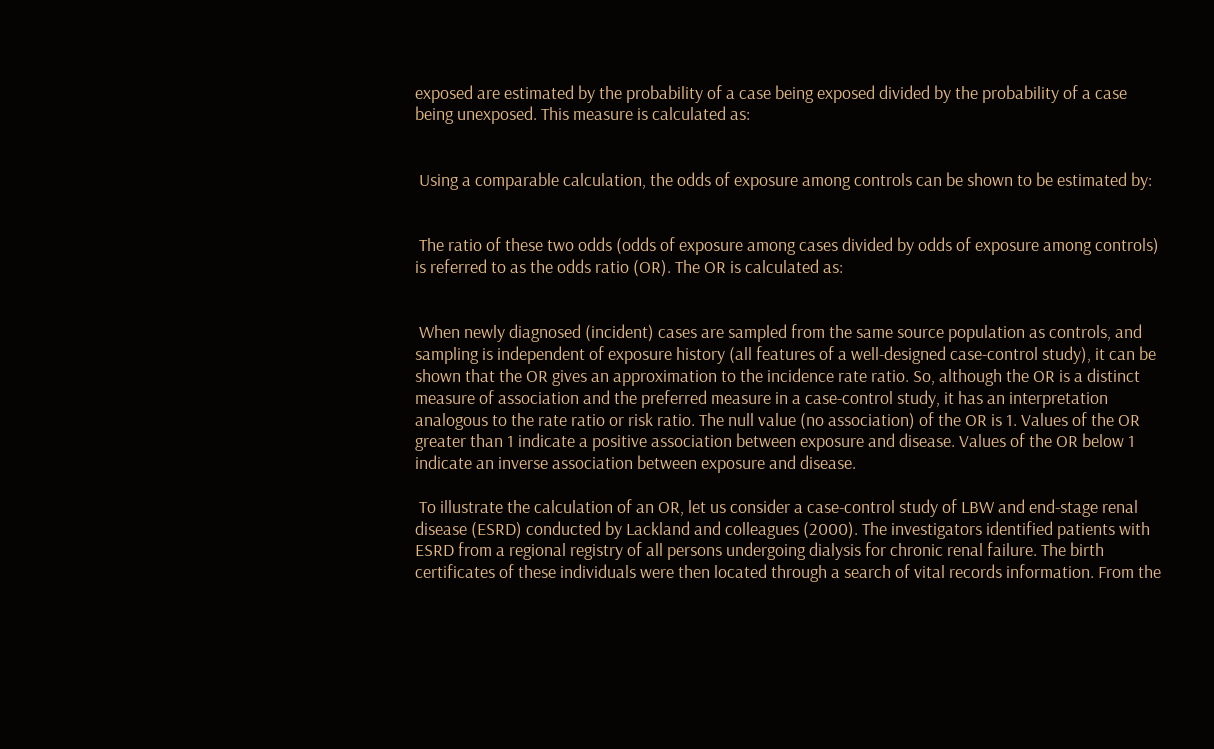exposed are estimated by the probability of a case being exposed divided by the probability of a case being unexposed. This measure is calculated as:


 Using a comparable calculation, the odds of exposure among controls can be shown to be estimated by:


 The ratio of these two odds (odds of exposure among cases divided by odds of exposure among controls) is referred to as the odds ratio (OR). The OR is calculated as:


 When newly diagnosed (incident) cases are sampled from the same source population as controls, and sampling is independent of exposure history (all features of a well-designed case-control study), it can be shown that the OR gives an approximation to the incidence rate ratio. So, although the OR is a distinct measure of association and the preferred measure in a case-control study, it has an interpretation analogous to the rate ratio or risk ratio. The null value (no association) of the OR is 1. Values of the OR greater than 1 indicate a positive association between exposure and disease. Values of the OR below 1 indicate an inverse association between exposure and disease.

 To illustrate the calculation of an OR, let us consider a case-control study of LBW and end-stage renal disease (ESRD) conducted by Lackland and colleagues (2000). The investigators identified patients with ESRD from a regional registry of all persons undergoing dialysis for chronic renal failure. The birth certificates of these individuals were then located through a search of vital records information. From the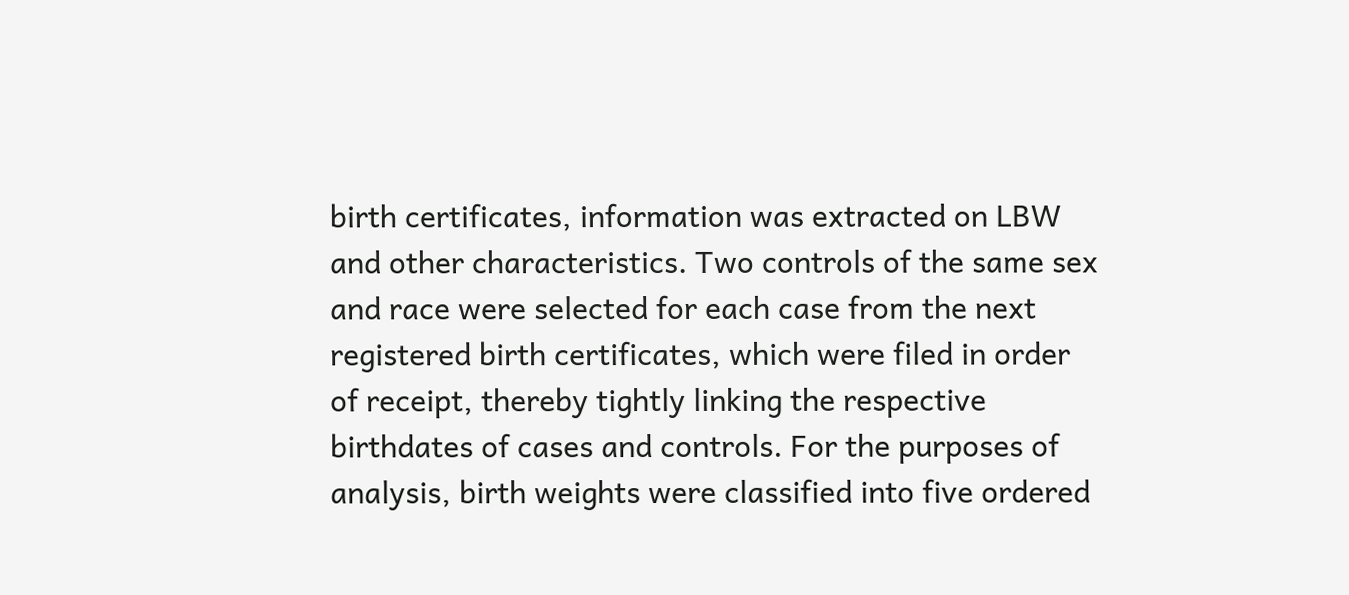birth certificates, information was extracted on LBW and other characteristics. Two controls of the same sex and race were selected for each case from the next registered birth certificates, which were filed in order of receipt, thereby tightly linking the respective birthdates of cases and controls. For the purposes of analysis, birth weights were classified into five ordered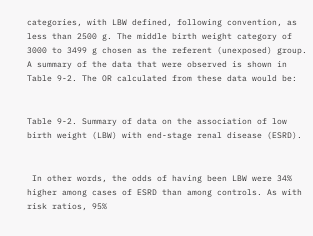categories, with LBW defined, following convention, as less than 2500 g. The middle birth weight category of 3000 to 3499 g chosen as the referent (unexposed) group. A summary of the data that were observed is shown in Table 9-2. The OR calculated from these data would be:


Table 9-2. Summary of data on the association of low birth weight (LBW) with end-stage renal disease (ESRD).


 In other words, the odds of having been LBW were 34% higher among cases of ESRD than among controls. As with risk ratios, 95%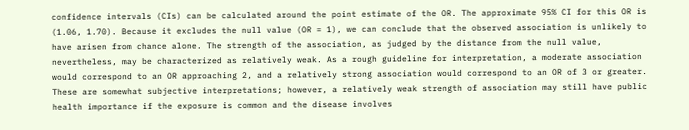confidence intervals (CIs) can be calculated around the point estimate of the OR. The approximate 95% CI for this OR is (1.06, 1.70). Because it excludes the null value (OR = 1), we can conclude that the observed association is unlikely to have arisen from chance alone. The strength of the association, as judged by the distance from the null value, nevertheless, may be characterized as relatively weak. As a rough guideline for interpretation, a moderate association would correspond to an OR approaching 2, and a relatively strong association would correspond to an OR of 3 or greater. These are somewhat subjective interpretations; however, a relatively weak strength of association may still have public health importance if the exposure is common and the disease involves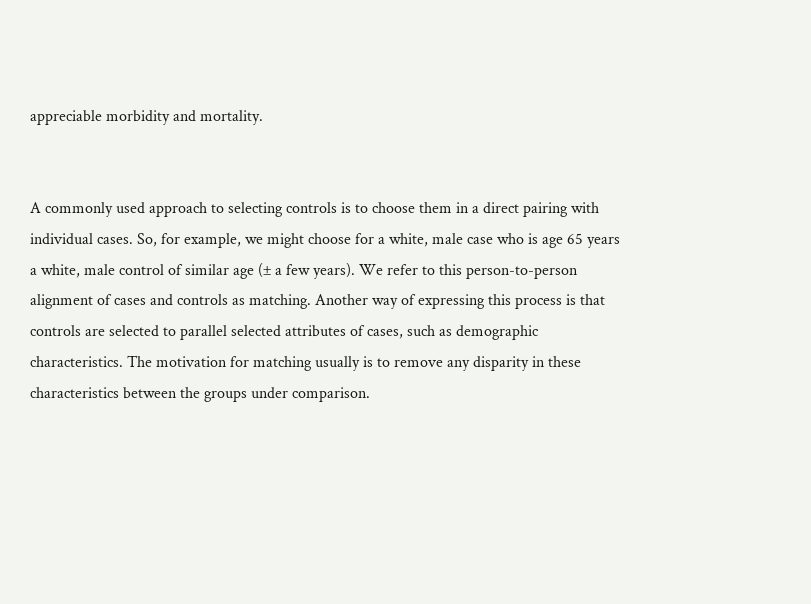appreciable morbidity and mortality.


A commonly used approach to selecting controls is to choose them in a direct pairing with individual cases. So, for example, we might choose for a white, male case who is age 65 years a white, male control of similar age (± a few years). We refer to this person-to-person alignment of cases and controls as matching. Another way of expressing this process is that controls are selected to parallel selected attributes of cases, such as demographic characteristics. The motivation for matching usually is to remove any disparity in these characteristics between the groups under comparison.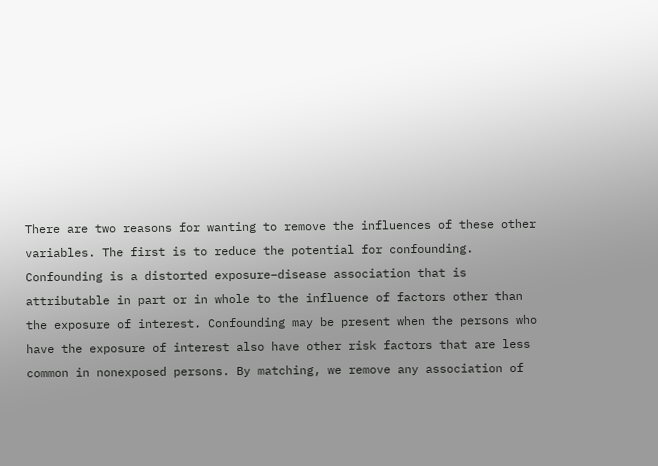There are two reasons for wanting to remove the influences of these other variables. The first is to reduce the potential for confounding. Confounding is a distorted exposure–disease association that is attributable in part or in whole to the influence of factors other than the exposure of interest. Confounding may be present when the persons who have the exposure of interest also have other risk factors that are less common in nonexposed persons. By matching, we remove any association of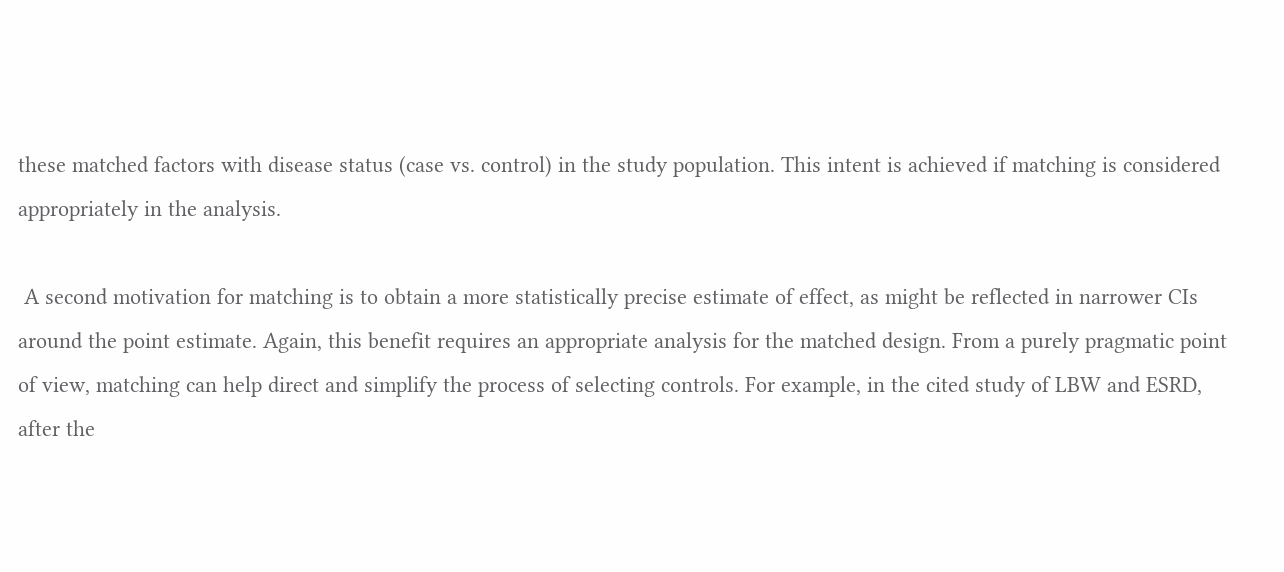these matched factors with disease status (case vs. control) in the study population. This intent is achieved if matching is considered appropriately in the analysis.

 A second motivation for matching is to obtain a more statistically precise estimate of effect, as might be reflected in narrower CIs around the point estimate. Again, this benefit requires an appropriate analysis for the matched design. From a purely pragmatic point of view, matching can help direct and simplify the process of selecting controls. For example, in the cited study of LBW and ESRD, after the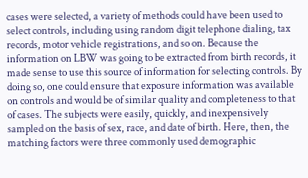cases were selected, a variety of methods could have been used to select controls, including using random digit telephone dialing, tax records, motor vehicle registrations, and so on. Because the information on LBW was going to be extracted from birth records, it made sense to use this source of information for selecting controls. By doing so, one could ensure that exposure information was available on controls and would be of similar quality and completeness to that of cases. The subjects were easily, quickly, and inexpensively sampled on the basis of sex, race, and date of birth. Here, then, the matching factors were three commonly used demographic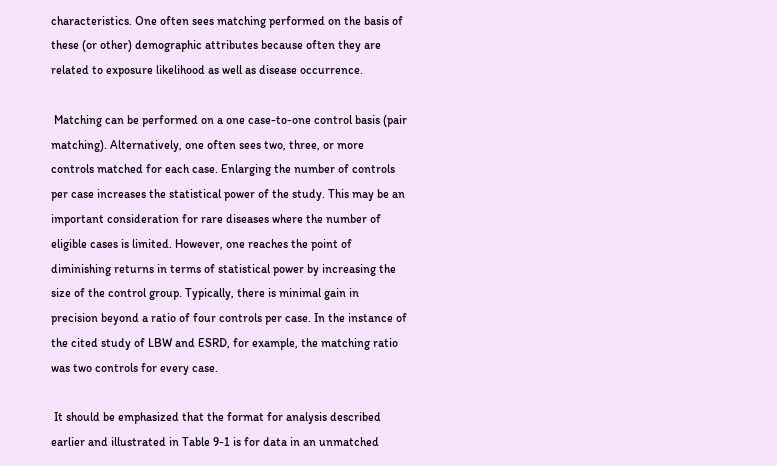characteristics. One often sees matching performed on the basis of these (or other) demographic attributes because often they are related to exposure likelihood as well as disease occurrence.

 Matching can be performed on a one case-to-one control basis (pair matching). Alternatively, one often sees two, three, or more controls matched for each case. Enlarging the number of controls per case increases the statistical power of the study. This may be an important consideration for rare diseases where the number of eligible cases is limited. However, one reaches the point of diminishing returns in terms of statistical power by increasing the size of the control group. Typically, there is minimal gain in precision beyond a ratio of four controls per case. In the instance of the cited study of LBW and ESRD, for example, the matching ratio was two controls for every case.

 It should be emphasized that the format for analysis described earlier and illustrated in Table 9-1 is for data in an unmatched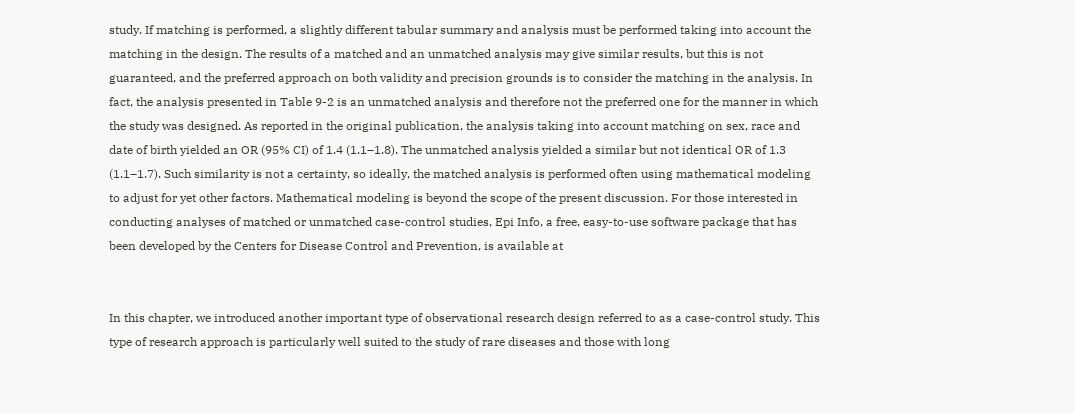study. If matching is performed, a slightly different tabular summary and analysis must be performed taking into account the matching in the design. The results of a matched and an unmatched analysis may give similar results, but this is not guaranteed, and the preferred approach on both validity and precision grounds is to consider the matching in the analysis. In fact, the analysis presented in Table 9-2 is an unmatched analysis and therefore not the preferred one for the manner in which the study was designed. As reported in the original publication, the analysis taking into account matching on sex, race and date of birth yielded an OR (95% CI) of 1.4 (1.1–1.8). The unmatched analysis yielded a similar but not identical OR of 1.3 (1.1–1.7). Such similarity is not a certainty, so ideally, the matched analysis is performed often using mathematical modeling to adjust for yet other factors. Mathematical modeling is beyond the scope of the present discussion. For those interested in conducting analyses of matched or unmatched case-control studies, Epi Info, a free, easy-to-use software package that has been developed by the Centers for Disease Control and Prevention, is available at


In this chapter, we introduced another important type of observational research design referred to as a case-control study. This type of research approach is particularly well suited to the study of rare diseases and those with long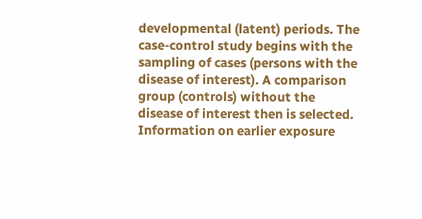developmental (latent) periods. The case-control study begins with the sampling of cases (persons with the disease of interest). A comparison group (controls) without the disease of interest then is selected. Information on earlier exposure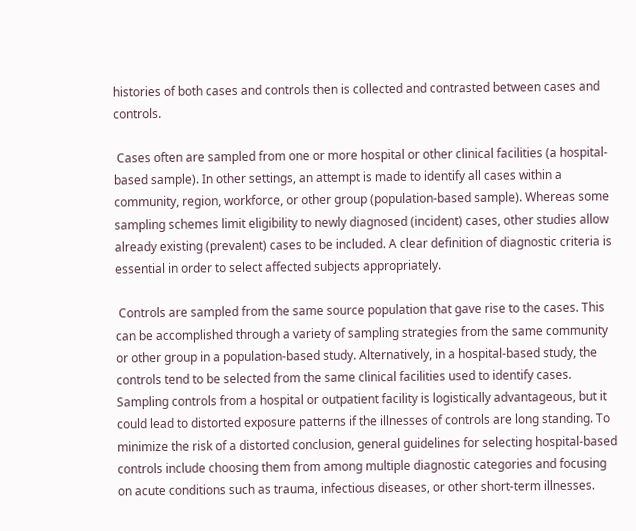histories of both cases and controls then is collected and contrasted between cases and controls.

 Cases often are sampled from one or more hospital or other clinical facilities (a hospital-based sample). In other settings, an attempt is made to identify all cases within a community, region, workforce, or other group (population-based sample). Whereas some sampling schemes limit eligibility to newly diagnosed (incident) cases, other studies allow already existing (prevalent) cases to be included. A clear definition of diagnostic criteria is essential in order to select affected subjects appropriately.

 Controls are sampled from the same source population that gave rise to the cases. This can be accomplished through a variety of sampling strategies from the same community or other group in a population-based study. Alternatively, in a hospital-based study, the controls tend to be selected from the same clinical facilities used to identify cases. Sampling controls from a hospital or outpatient facility is logistically advantageous, but it could lead to distorted exposure patterns if the illnesses of controls are long standing. To minimize the risk of a distorted conclusion, general guidelines for selecting hospital-based controls include choosing them from among multiple diagnostic categories and focusing on acute conditions such as trauma, infectious diseases, or other short-term illnesses.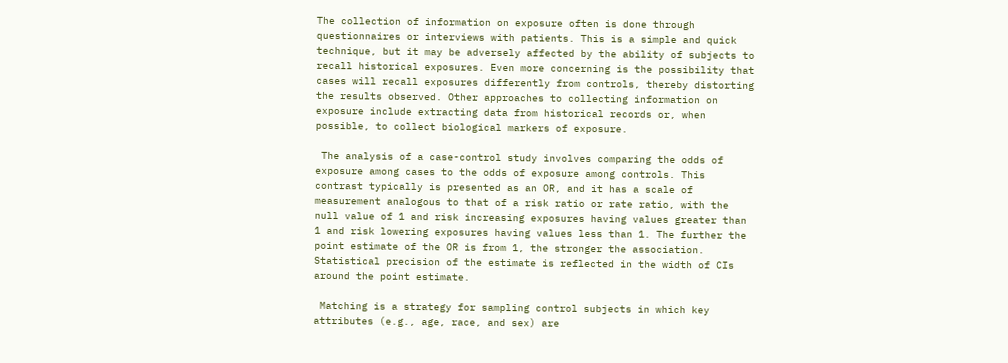The collection of information on exposure often is done through questionnaires or interviews with patients. This is a simple and quick technique, but it may be adversely affected by the ability of subjects to recall historical exposures. Even more concerning is the possibility that cases will recall exposures differently from controls, thereby distorting the results observed. Other approaches to collecting information on exposure include extracting data from historical records or, when possible, to collect biological markers of exposure.

 The analysis of a case-control study involves comparing the odds of exposure among cases to the odds of exposure among controls. This contrast typically is presented as an OR, and it has a scale of measurement analogous to that of a risk ratio or rate ratio, with the null value of 1 and risk increasing exposures having values greater than 1 and risk lowering exposures having values less than 1. The further the point estimate of the OR is from 1, the stronger the association. Statistical precision of the estimate is reflected in the width of CIs around the point estimate.

 Matching is a strategy for sampling control subjects in which key attributes (e.g., age, race, and sex) are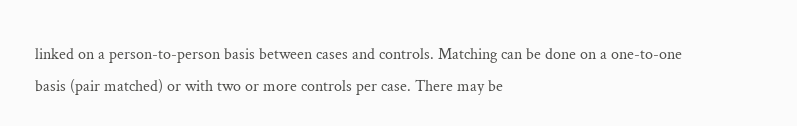linked on a person-to-person basis between cases and controls. Matching can be done on a one-to-one basis (pair matched) or with two or more controls per case. There may be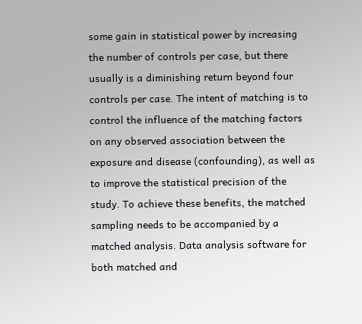some gain in statistical power by increasing the number of controls per case, but there usually is a diminishing return beyond four controls per case. The intent of matching is to control the influence of the matching factors on any observed association between the exposure and disease (confounding), as well as to improve the statistical precision of the study. To achieve these benefits, the matched sampling needs to be accompanied by a matched analysis. Data analysis software for both matched and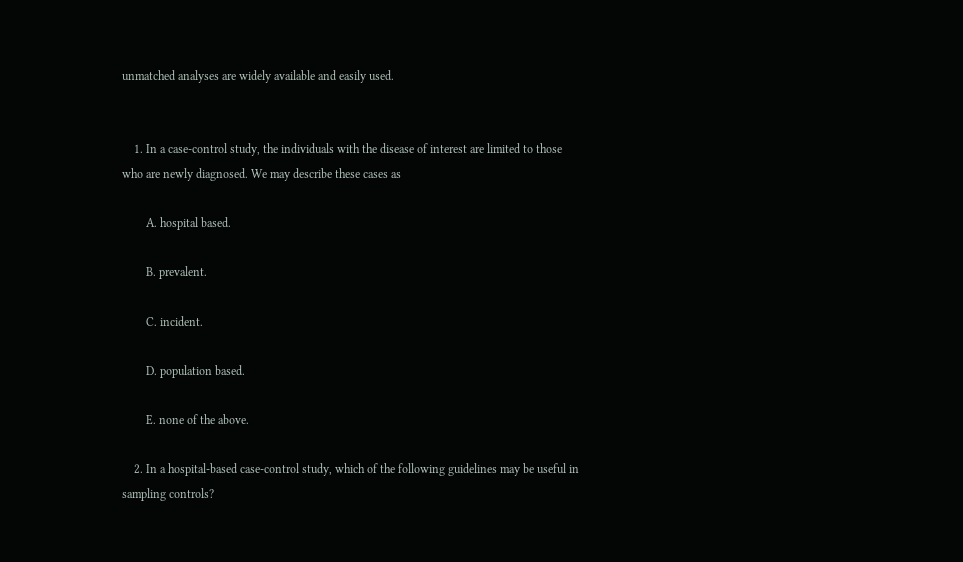unmatched analyses are widely available and easily used.


    1. In a case-control study, the individuals with the disease of interest are limited to those who are newly diagnosed. We may describe these cases as

        A. hospital based.

        B. prevalent.

        C. incident.

        D. population based.

        E. none of the above.

    2. In a hospital-based case-control study, which of the following guidelines may be useful in sampling controls?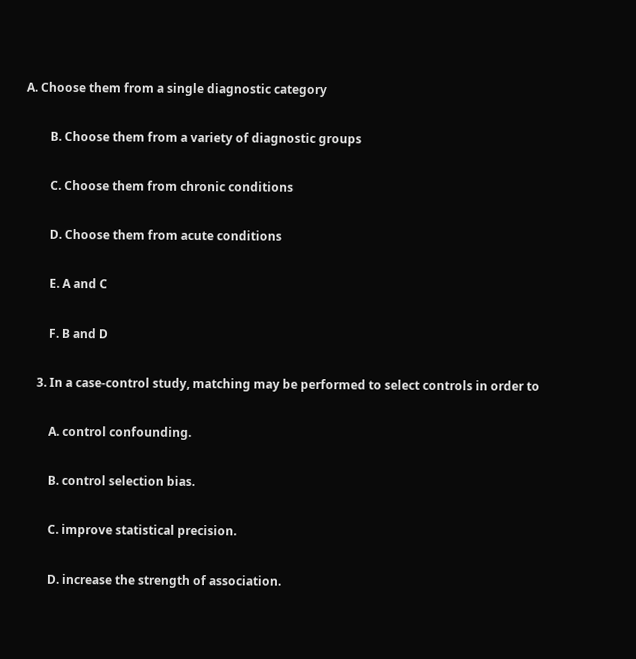A. Choose them from a single diagnostic category

        B. Choose them from a variety of diagnostic groups

        C. Choose them from chronic conditions

        D. Choose them from acute conditions

        E. A and C

        F. B and D

    3. In a case-control study, matching may be performed to select controls in order to

        A. control confounding.

        B. control selection bias.

        C. improve statistical precision.

        D. increase the strength of association.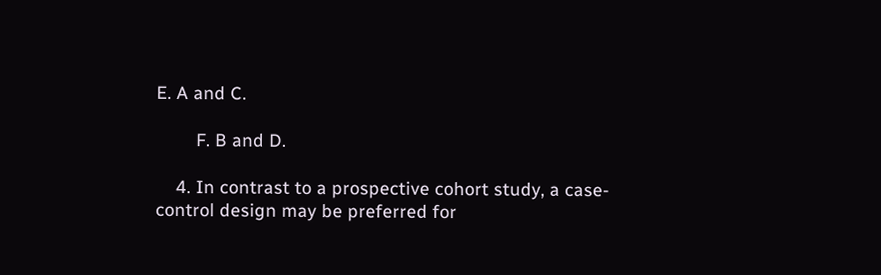E. A and C.

        F. B and D.

    4. In contrast to a prospective cohort study, a case-control design may be preferred for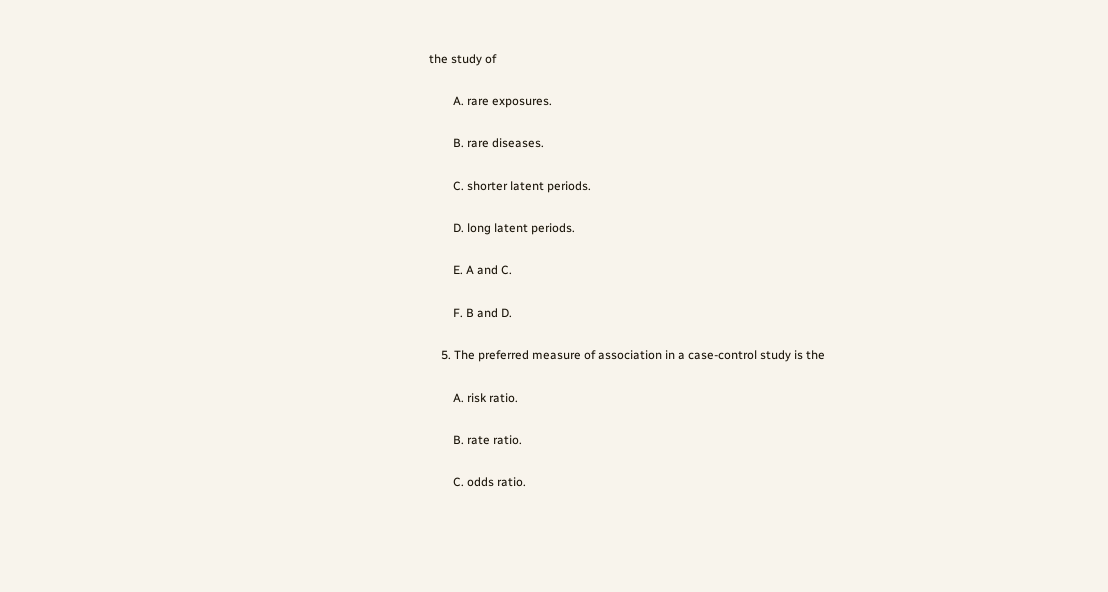the study of

        A. rare exposures.

        B. rare diseases.

        C. shorter latent periods.

        D. long latent periods.

        E. A and C.

        F. B and D.

    5. The preferred measure of association in a case-control study is the

        A. risk ratio.

        B. rate ratio.

        C. odds ratio.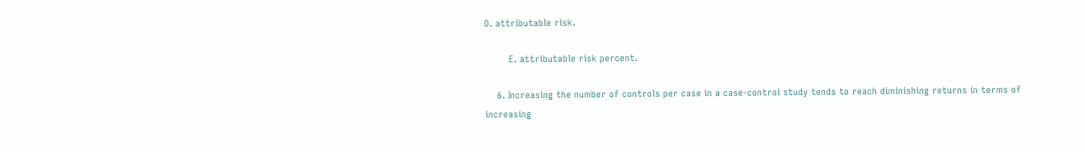D. attributable risk.

        E. attributable risk percent.

    6. Increasing the number of controls per case in a case-control study tends to reach diminishing returns in terms of increasing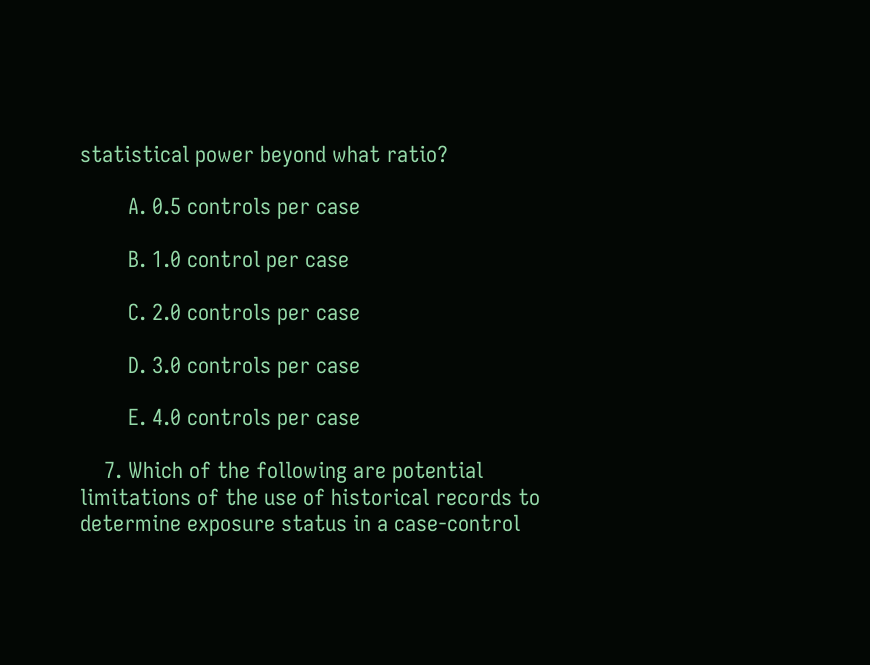statistical power beyond what ratio?

        A. 0.5 controls per case

        B. 1.0 control per case

        C. 2.0 controls per case

        D. 3.0 controls per case

        E. 4.0 controls per case

    7. Which of the following are potential limitations of the use of historical records to determine exposure status in a case-control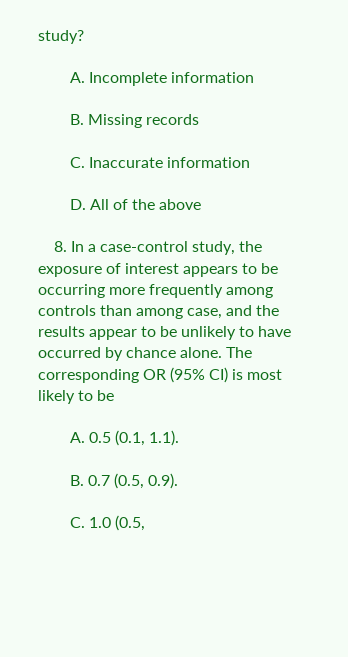study?

        A. Incomplete information

        B. Missing records

        C. Inaccurate information

        D. All of the above

    8. In a case-control study, the exposure of interest appears to be occurring more frequently among controls than among case, and the results appear to be unlikely to have occurred by chance alone. The corresponding OR (95% CI) is most likely to be

        A. 0.5 (0.1, 1.1).

        B. 0.7 (0.5, 0.9).

        C. 1.0 (0.5,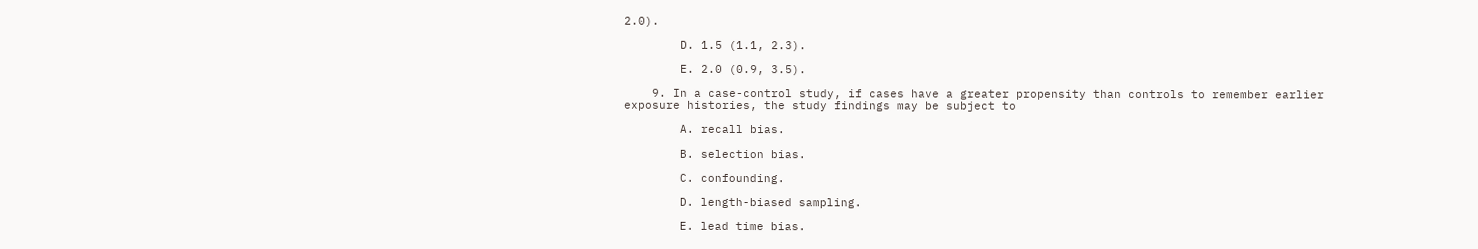2.0).

        D. 1.5 (1.1, 2.3).

        E. 2.0 (0.9, 3.5).

    9. In a case-control study, if cases have a greater propensity than controls to remember earlier exposure histories, the study findings may be subject to

        A. recall bias.

        B. selection bias.

        C. confounding.

        D. length-biased sampling.

        E. lead time bias.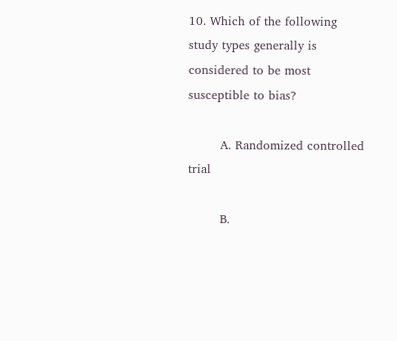10. Which of the following study types generally is considered to be most susceptible to bias?

        A. Randomized controlled trial

        B.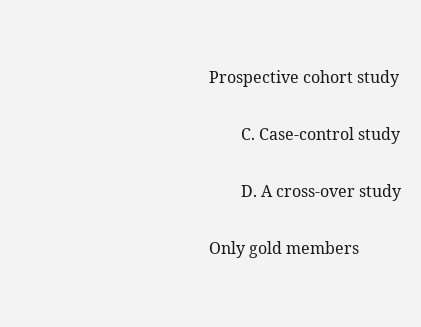Prospective cohort study

        C. Case-control study

        D. A cross-over study

Only gold members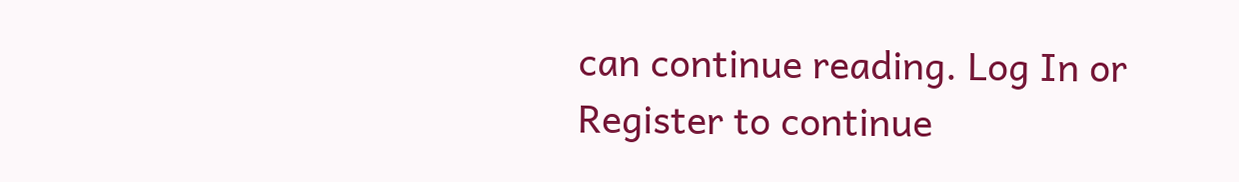can continue reading. Log In or Register to continue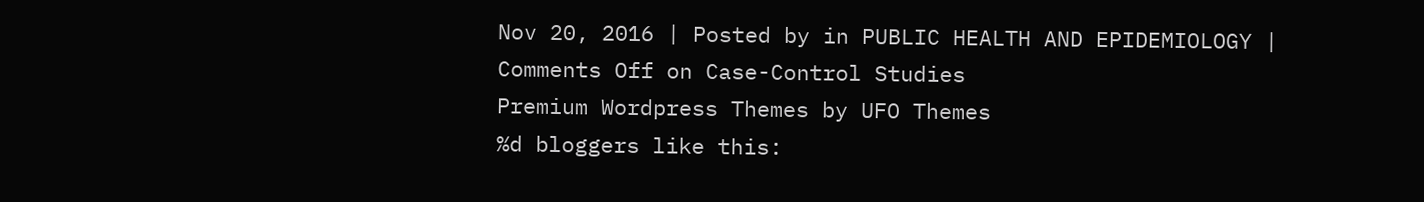Nov 20, 2016 | Posted by in PUBLIC HEALTH AND EPIDEMIOLOGY | Comments Off on Case-Control Studies
Premium Wordpress Themes by UFO Themes
%d bloggers like this: